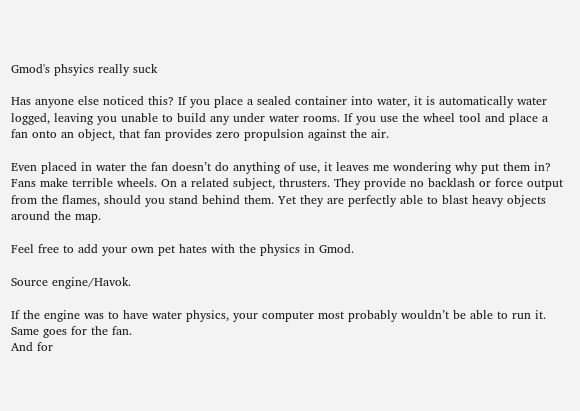Gmod's phsyics really suck

Has anyone else noticed this? If you place a sealed container into water, it is automatically water logged, leaving you unable to build any under water rooms. If you use the wheel tool and place a fan onto an object, that fan provides zero propulsion against the air.

Even placed in water the fan doesn’t do anything of use, it leaves me wondering why put them in? Fans make terrible wheels. On a related subject, thrusters. They provide no backlash or force output from the flames, should you stand behind them. Yet they are perfectly able to blast heavy objects around the map.

Feel free to add your own pet hates with the physics in Gmod.

Source engine/Havok.

If the engine was to have water physics, your computer most probably wouldn’t be able to run it.
Same goes for the fan.
And for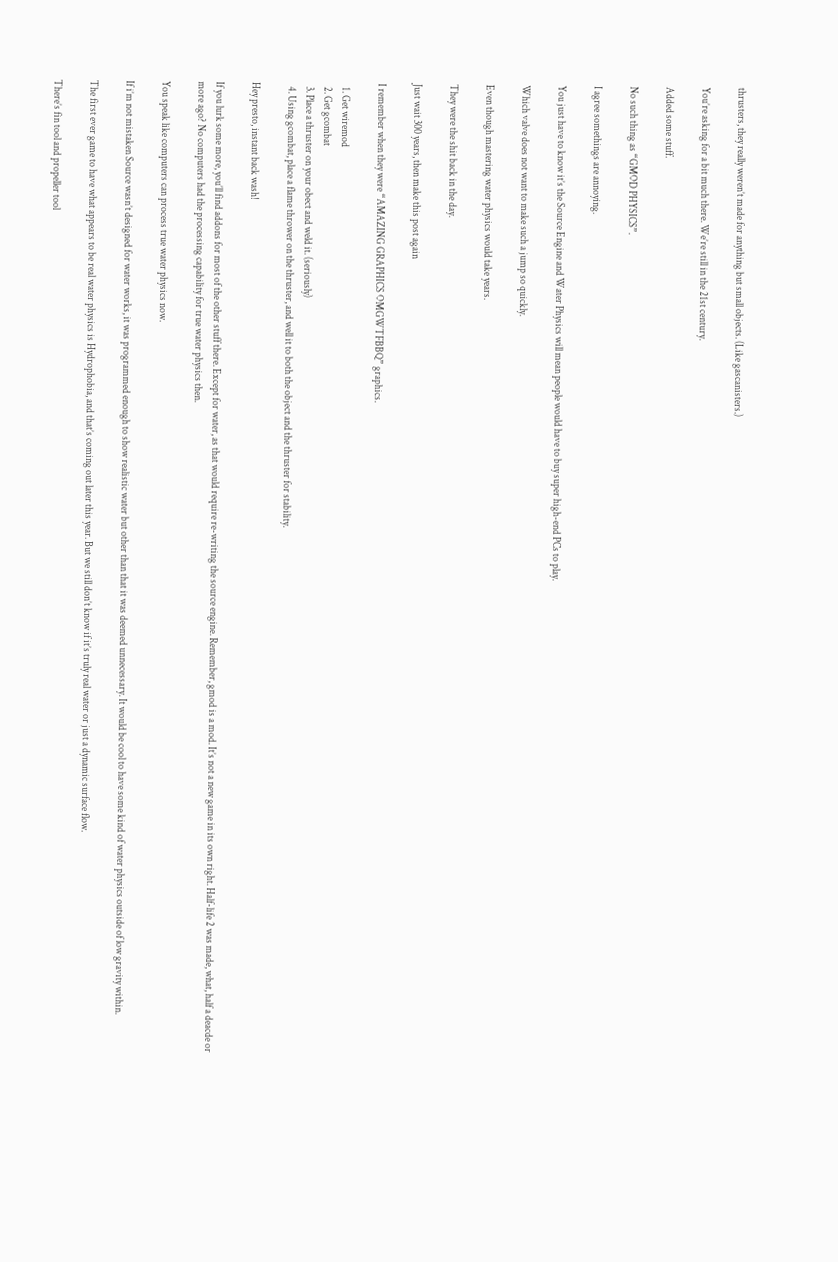thrusters, they really weren’t made for anything but small objects. (Like gascanisters.)

You’re asking for a bit much there. We’re still in the 21st century.

Added some stuff.

No such thing as “GMOD PHYSICS”.

I agree somethings are annoying.

You just have to know it’s the Source Engine and Water Physics will mean people would have to buy super high-end PCs to play.

Which valve does not want to make such a jump so quickly.

Even though mastering water physics would take years.

They were the shit back in the day.

Just wait 300 years, then make this post again

I remember when they were “AMAZING GRAPHICS OMGWTFBBQ” graphics.

  1. Get wiremod
  2. Get gcombat
  3. Place a thruster on your obect and weld it. (seriously)
  4. Using gcombat, place a flame thrower on the thruster, and well it to both the object and the thruster for stability.

Hey presto, instant back wash!

If you lurk some more, you’ll find addons for most of the other stuff there. Except for water, as that would require re-writing the source engine. Remember, gmod is a mod. It’s not a new game in its own right. Half-life 2 was made, what, half a deacde or more ago? No computers had the processing capability for true water physics then.

You speak like computers can process true water physics now.

If i’m not mistaken Source wasn’t designed for water works, it was programmed enough to show realistic water but other than that it was deemed unnecessary. It would be cool to have some kind of water physics outside of low gravity within.

The first ever game to have what appears to be real water physics is Hydrophobia, and that’s coming out later this year. But we still don’t know if it’s truly real water or just a dynamic surface flow.

There’s fin tool and propeller tool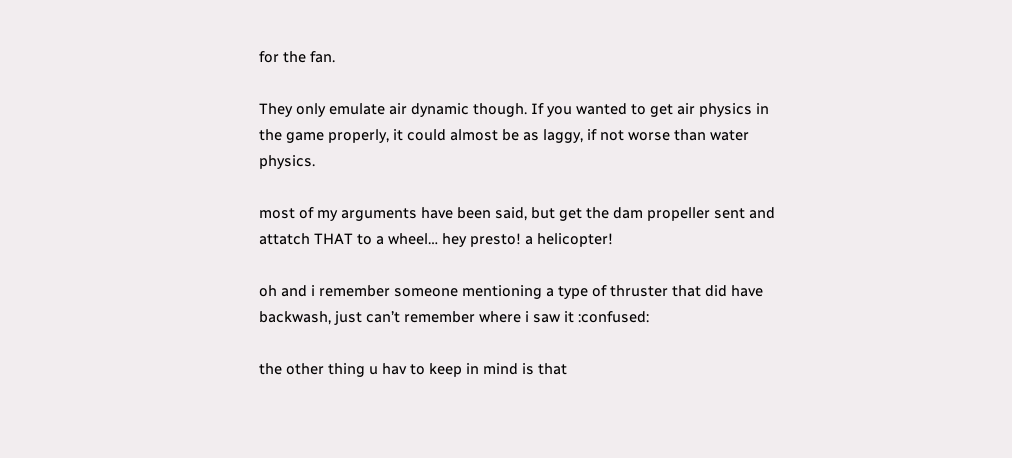for the fan.

They only emulate air dynamic though. If you wanted to get air physics in the game properly, it could almost be as laggy, if not worse than water physics.

most of my arguments have been said, but get the dam propeller sent and attatch THAT to a wheel… hey presto! a helicopter!

oh and i remember someone mentioning a type of thruster that did have backwash, just can’t remember where i saw it :confused:

the other thing u hav to keep in mind is that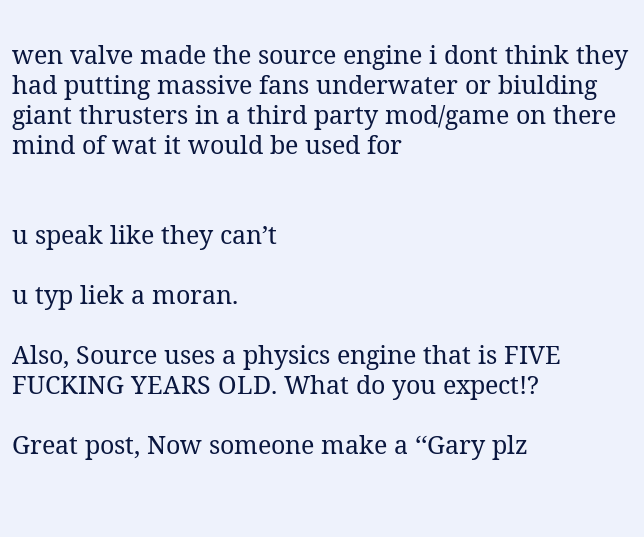wen valve made the source engine i dont think they had putting massive fans underwater or biulding giant thrusters in a third party mod/game on there mind of wat it would be used for


u speak like they can’t

u typ liek a moran.

Also, Source uses a physics engine that is FIVE FUCKING YEARS OLD. What do you expect!?

Great post, Now someone make a ‘‘Gary plz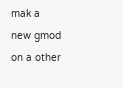mak a new gmod on a other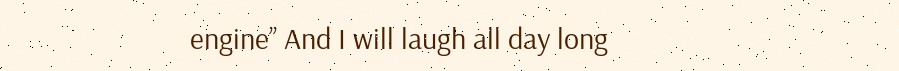engine’’ And I will laugh all day long